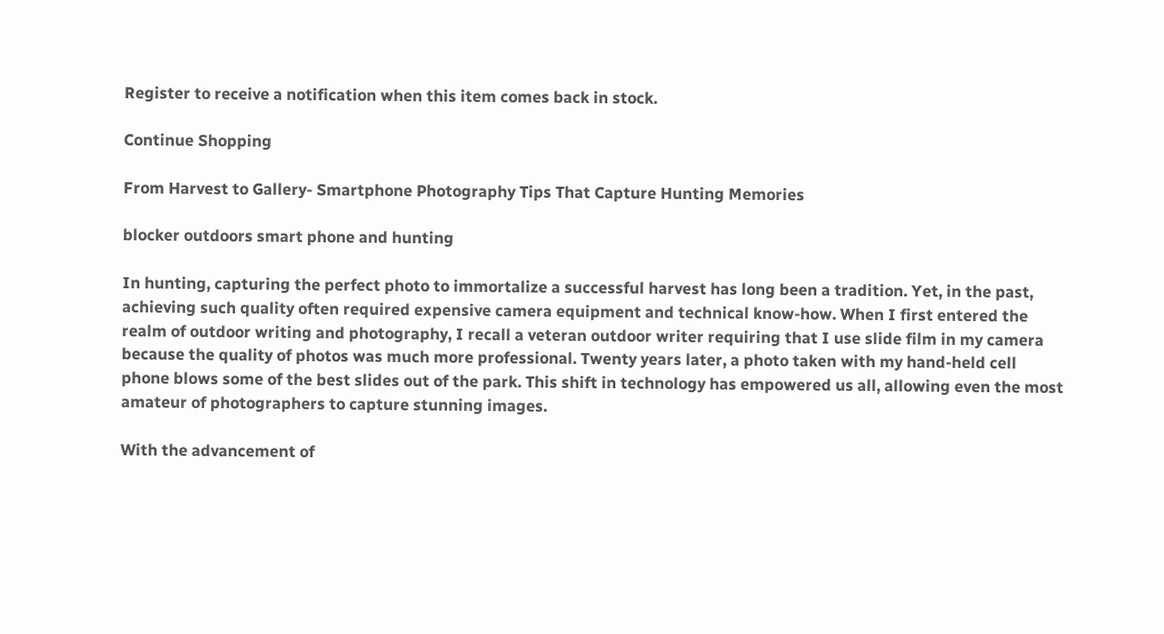Register to receive a notification when this item comes back in stock.

Continue Shopping

From Harvest to Gallery- Smartphone Photography Tips That Capture Hunting Memories

blocker outdoors smart phone and hunting

In hunting, capturing the perfect photo to immortalize a successful harvest has long been a tradition. Yet, in the past, achieving such quality often required expensive camera equipment and technical know-how. When I first entered the realm of outdoor writing and photography, I recall a veteran outdoor writer requiring that I use slide film in my camera because the quality of photos was much more professional. Twenty years later, a photo taken with my hand-held cell phone blows some of the best slides out of the park. This shift in technology has empowered us all, allowing even the most amateur of photographers to capture stunning images.

With the advancement of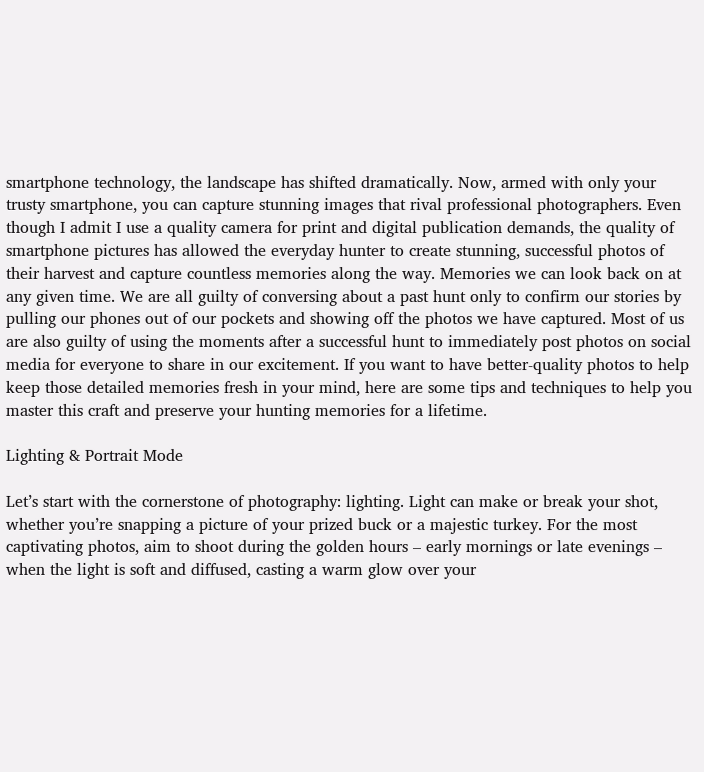smartphone technology, the landscape has shifted dramatically. Now, armed with only your trusty smartphone, you can capture stunning images that rival professional photographers. Even though I admit I use a quality camera for print and digital publication demands, the quality of smartphone pictures has allowed the everyday hunter to create stunning, successful photos of their harvest and capture countless memories along the way. Memories we can look back on at any given time. We are all guilty of conversing about a past hunt only to confirm our stories by pulling our phones out of our pockets and showing off the photos we have captured. Most of us are also guilty of using the moments after a successful hunt to immediately post photos on social media for everyone to share in our excitement. If you want to have better-quality photos to help keep those detailed memories fresh in your mind, here are some tips and techniques to help you master this craft and preserve your hunting memories for a lifetime.

Lighting & Portrait Mode

Let’s start with the cornerstone of photography: lighting. Light can make or break your shot, whether you’re snapping a picture of your prized buck or a majestic turkey. For the most captivating photos, aim to shoot during the golden hours – early mornings or late evenings – when the light is soft and diffused, casting a warm glow over your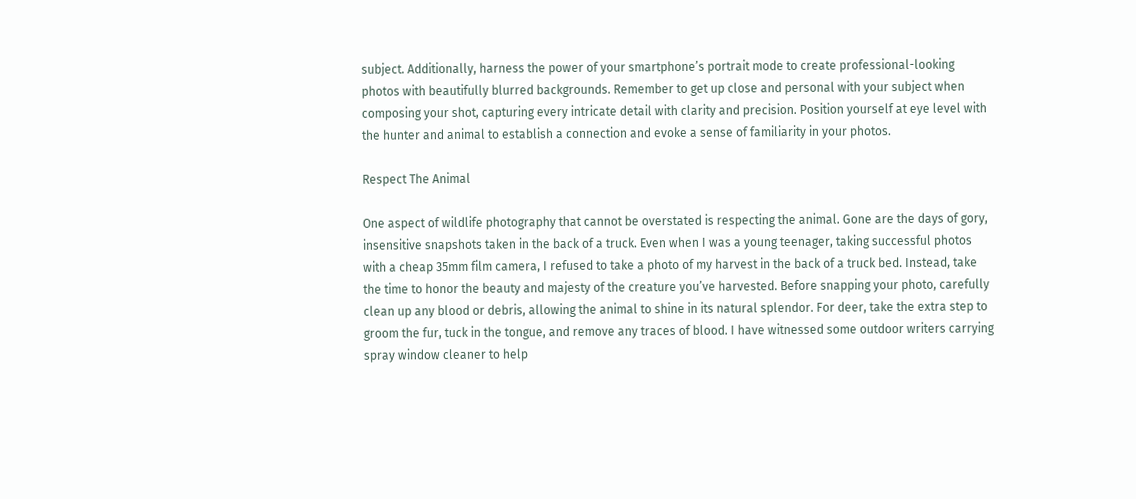subject. Additionally, harness the power of your smartphone’s portrait mode to create professional-looking photos with beautifully blurred backgrounds. Remember to get up close and personal with your subject when composing your shot, capturing every intricate detail with clarity and precision. Position yourself at eye level with the hunter and animal to establish a connection and evoke a sense of familiarity in your photos.

Respect The Animal

One aspect of wildlife photography that cannot be overstated is respecting the animal. Gone are the days of gory, insensitive snapshots taken in the back of a truck. Even when I was a young teenager, taking successful photos with a cheap 35mm film camera, I refused to take a photo of my harvest in the back of a truck bed. Instead, take the time to honor the beauty and majesty of the creature you’ve harvested. Before snapping your photo, carefully clean up any blood or debris, allowing the animal to shine in its natural splendor. For deer, take the extra step to groom the fur, tuck in the tongue, and remove any traces of blood. I have witnessed some outdoor writers carrying spray window cleaner to help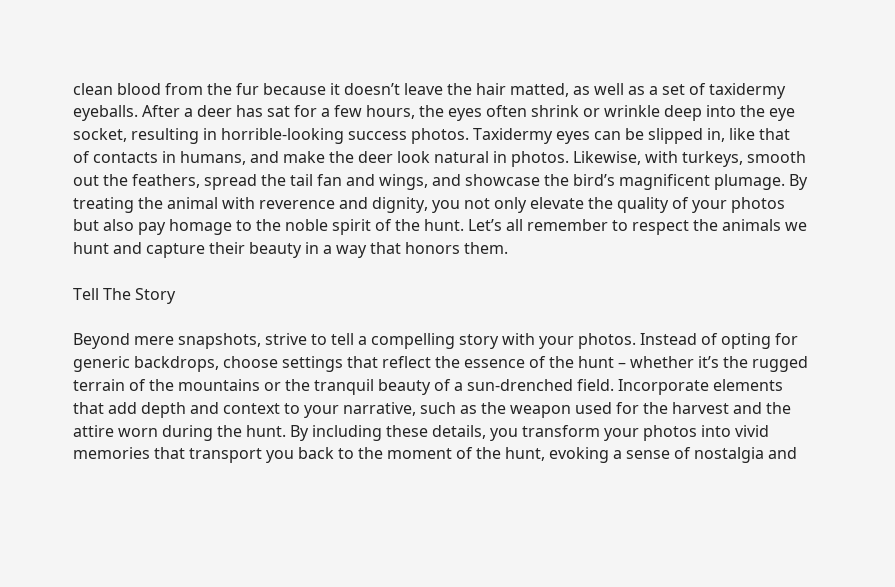clean blood from the fur because it doesn’t leave the hair matted, as well as a set of taxidermy eyeballs. After a deer has sat for a few hours, the eyes often shrink or wrinkle deep into the eye socket, resulting in horrible-looking success photos. Taxidermy eyes can be slipped in, like that of contacts in humans, and make the deer look natural in photos. Likewise, with turkeys, smooth out the feathers, spread the tail fan and wings, and showcase the bird’s magnificent plumage. By treating the animal with reverence and dignity, you not only elevate the quality of your photos but also pay homage to the noble spirit of the hunt. Let’s all remember to respect the animals we hunt and capture their beauty in a way that honors them.

Tell The Story

Beyond mere snapshots, strive to tell a compelling story with your photos. Instead of opting for generic backdrops, choose settings that reflect the essence of the hunt – whether it’s the rugged terrain of the mountains or the tranquil beauty of a sun-drenched field. Incorporate elements that add depth and context to your narrative, such as the weapon used for the harvest and the attire worn during the hunt. By including these details, you transform your photos into vivid memories that transport you back to the moment of the hunt, evoking a sense of nostalgia and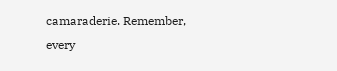camaraderie. Remember, every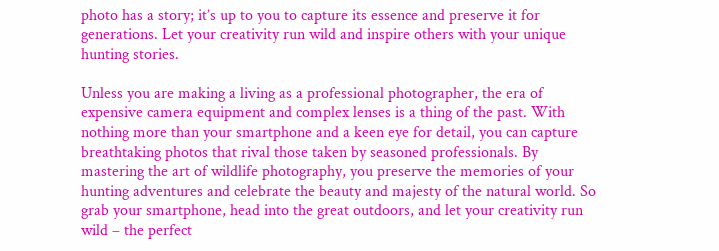photo has a story; it’s up to you to capture its essence and preserve it for generations. Let your creativity run wild and inspire others with your unique hunting stories.

Unless you are making a living as a professional photographer, the era of expensive camera equipment and complex lenses is a thing of the past. With nothing more than your smartphone and a keen eye for detail, you can capture breathtaking photos that rival those taken by seasoned professionals. By mastering the art of wildlife photography, you preserve the memories of your hunting adventures and celebrate the beauty and majesty of the natural world. So grab your smartphone, head into the great outdoors, and let your creativity run wild – the perfect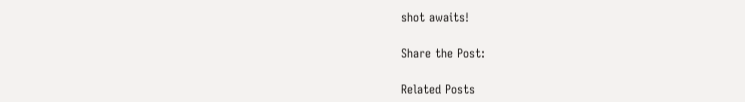shot awaits!

Share the Post:

Related Posts